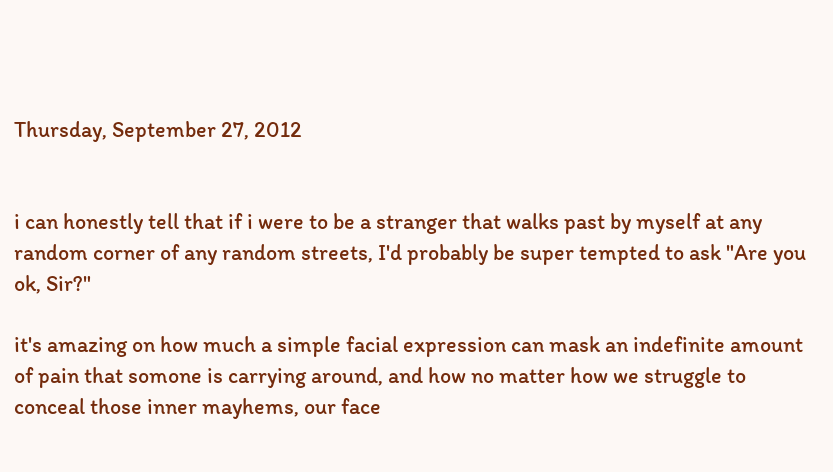Thursday, September 27, 2012


i can honestly tell that if i were to be a stranger that walks past by myself at any random corner of any random streets, I'd probably be super tempted to ask "Are you ok, Sir?"

it's amazing on how much a simple facial expression can mask an indefinite amount of pain that somone is carrying around, and how no matter how we struggle to conceal those inner mayhems, our face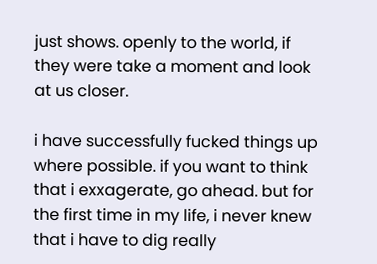just shows. openly to the world, if they were take a moment and look at us closer.

i have successfully fucked things up where possible. if you want to think that i exxagerate, go ahead. but for the first time in my life, i never knew that i have to dig really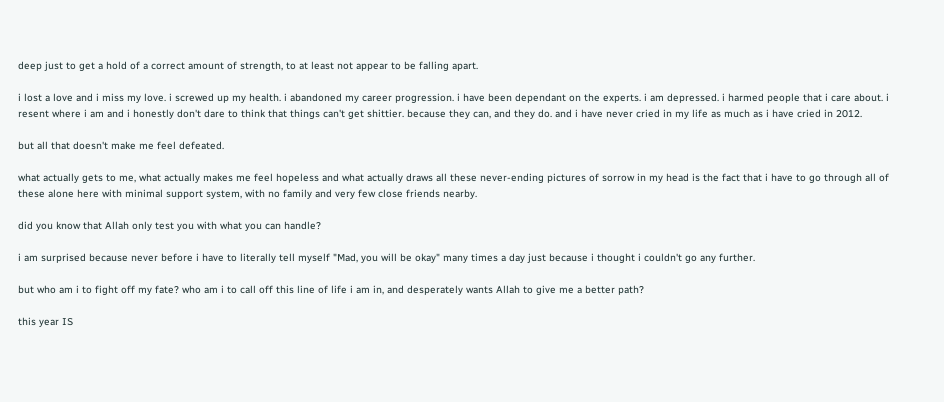deep just to get a hold of a correct amount of strength, to at least not appear to be falling apart.

i lost a love and i miss my love. i screwed up my health. i abandoned my career progression. i have been dependant on the experts. i am depressed. i harmed people that i care about. i resent where i am and i honestly don't dare to think that things can't get shittier. because they can, and they do. and i have never cried in my life as much as i have cried in 2012.

but all that doesn't make me feel defeated.

what actually gets to me, what actually makes me feel hopeless and what actually draws all these never-ending pictures of sorrow in my head is the fact that i have to go through all of these alone here with minimal support system, with no family and very few close friends nearby.

did you know that Allah only test you with what you can handle?

i am surprised because never before i have to literally tell myself "Mad, you will be okay" many times a day just because i thought i couldn't go any further.

but who am i to fight off my fate? who am i to call off this line of life i am in, and desperately wants Allah to give me a better path?

this year IS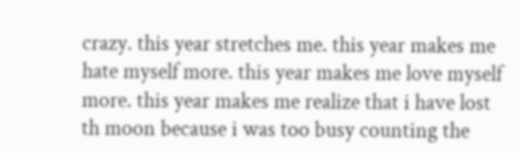crazy. this year stretches me. this year makes me hate myself more. this year makes me love myself more. this year makes me realize that i have lost th moon because i was too busy counting the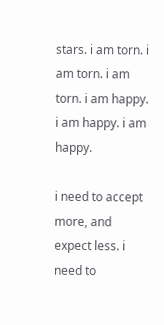stars. i am torn. i am torn. i am torn. i am happy. i am happy. i am happy.

i need to accept more, and expect less. i need to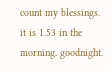count my blessings. it is 1.53 in the morning. goodnight.